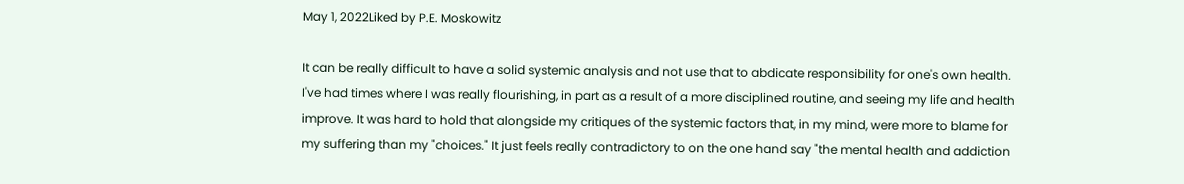May 1, 2022Liked by P.E. Moskowitz

It can be really difficult to have a solid systemic analysis and not use that to abdicate responsibility for one's own health. I've had times where I was really flourishing, in part as a result of a more disciplined routine, and seeing my life and health improve. It was hard to hold that alongside my critiques of the systemic factors that, in my mind, were more to blame for my suffering than my "choices." It just feels really contradictory to on the one hand say "the mental health and addiction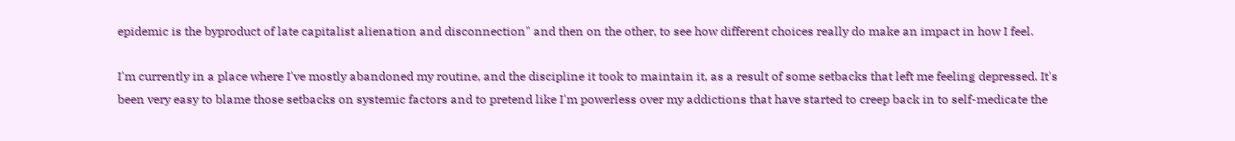epidemic is the byproduct of late capitalist alienation and disconnection" and then on the other, to see how different choices really do make an impact in how I feel.

I'm currently in a place where I've mostly abandoned my routine, and the discipline it took to maintain it, as a result of some setbacks that left me feeling depressed. It's been very easy to blame those setbacks on systemic factors and to pretend like I'm powerless over my addictions that have started to creep back in to self-medicate the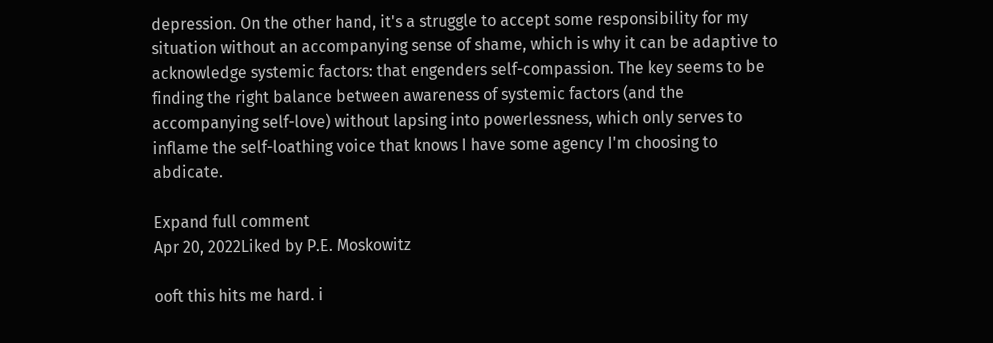depression. On the other hand, it's a struggle to accept some responsibility for my situation without an accompanying sense of shame, which is why it can be adaptive to acknowledge systemic factors: that engenders self-compassion. The key seems to be finding the right balance between awareness of systemic factors (and the accompanying self-love) without lapsing into powerlessness, which only serves to inflame the self-loathing voice that knows I have some agency I'm choosing to abdicate.

Expand full comment
Apr 20, 2022Liked by P.E. Moskowitz

ooft this hits me hard. i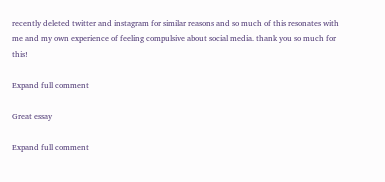recently deleted twitter and instagram for similar reasons and so much of this resonates with me and my own experience of feeling compulsive about social media. thank you so much for this!

Expand full comment

Great essay

Expand full comment